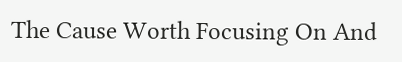The Cause Worth Focusing On And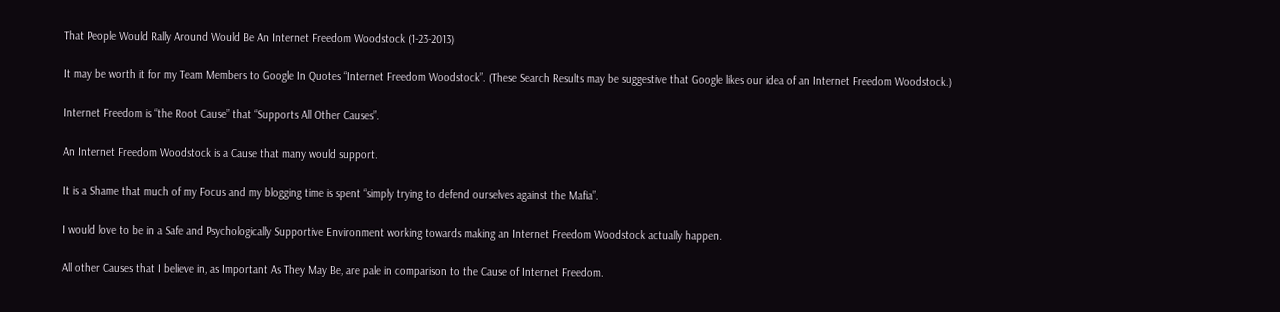That People Would Rally Around Would Be An Internet Freedom Woodstock (1-23-2013)

It may be worth it for my Team Members to Google In Quotes “Internet Freedom Woodstock”. (These Search Results may be suggestive that Google likes our idea of an Internet Freedom Woodstock.)

Internet Freedom is “the Root Cause” that “Supports All Other Causes”.

An Internet Freedom Woodstock is a Cause that many would support.

It is a Shame that much of my Focus and my blogging time is spent “simply trying to defend ourselves against the Mafia”.

I would love to be in a Safe and Psychologically Supportive Environment working towards making an Internet Freedom Woodstock actually happen.

All other Causes that I believe in, as Important As They May Be, are pale in comparison to the Cause of Internet Freedom.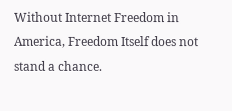Without Internet Freedom in America, Freedom Itself does not stand a chance.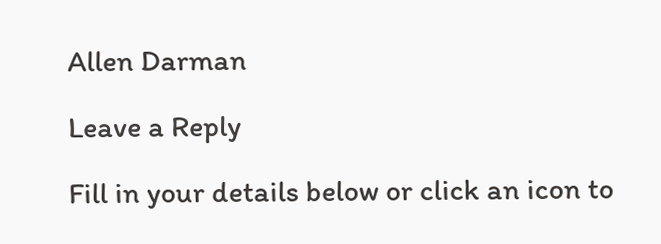Allen Darman

Leave a Reply

Fill in your details below or click an icon to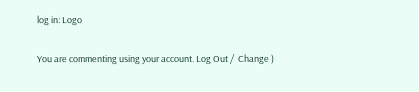log in: Logo

You are commenting using your account. Log Out /  Change )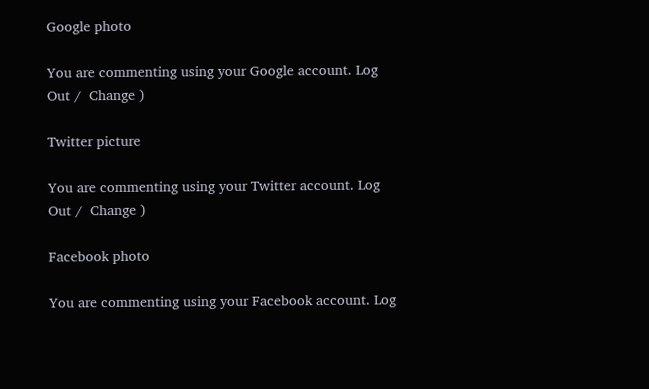Google photo

You are commenting using your Google account. Log Out /  Change )

Twitter picture

You are commenting using your Twitter account. Log Out /  Change )

Facebook photo

You are commenting using your Facebook account. Log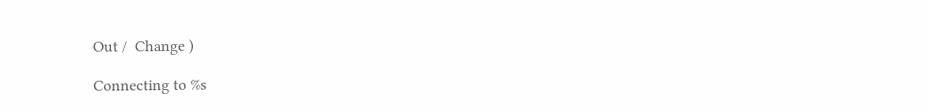Out /  Change )

Connecting to %s